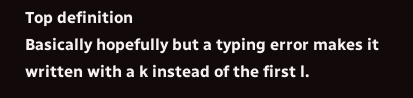Top definition
Basically hopefully but a typing error makes it written with a k instead of the first l.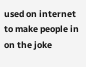used on internet to make people in on the joke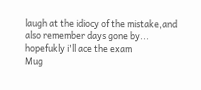laugh at the idiocy of the mistake,and also remember days gone by...
hopefukly i'll ace the exam
Mug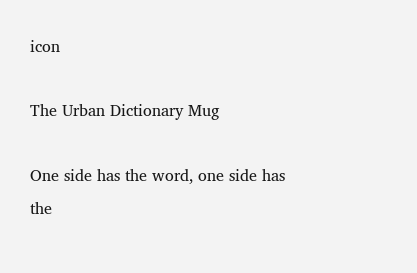icon

The Urban Dictionary Mug

One side has the word, one side has the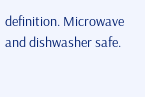definition. Microwave and dishwasher safe.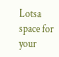Lotsa space for your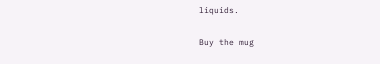liquids.

Buy the mug